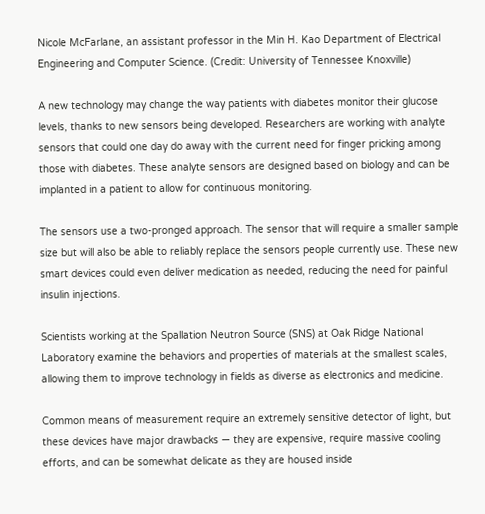Nicole McFarlane, an assistant professor in the Min H. Kao Department of Electrical Engineering and Computer Science. (Credit: University of Tennessee Knoxville)

A new technology may change the way patients with diabetes monitor their glucose levels, thanks to new sensors being developed. Researchers are working with analyte sensors that could one day do away with the current need for finger pricking among those with diabetes. These analyte sensors are designed based on biology and can be implanted in a patient to allow for continuous monitoring.

The sensors use a two-pronged approach. The sensor that will require a smaller sample size but will also be able to reliably replace the sensors people currently use. These new smart devices could even deliver medication as needed, reducing the need for painful insulin injections.

Scientists working at the Spallation Neutron Source (SNS) at Oak Ridge National Laboratory examine the behaviors and properties of materials at the smallest scales, allowing them to improve technology in fields as diverse as electronics and medicine.

Common means of measurement require an extremely sensitive detector of light, but these devices have major drawbacks — they are expensive, require massive cooling efforts, and can be somewhat delicate as they are housed inside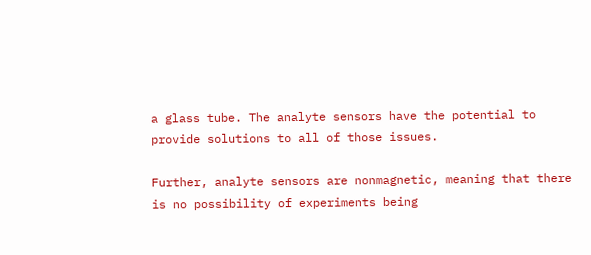a glass tube. The analyte sensors have the potential to provide solutions to all of those issues.

Further, analyte sensors are nonmagnetic, meaning that there is no possibility of experiments being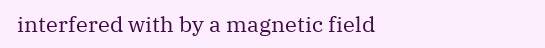interfered with by a magnetic field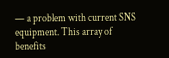— a problem with current SNS equipment. This array of benefits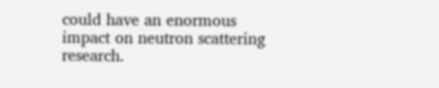could have an enormous impact on neutron scattering research.